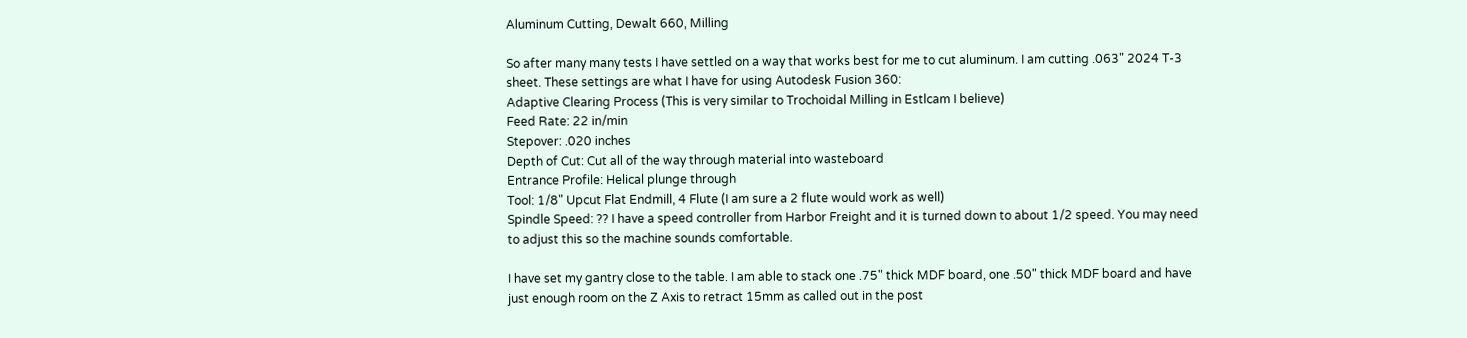Aluminum Cutting, Dewalt 660, Milling

So after many many tests I have settled on a way that works best for me to cut aluminum. I am cutting .063" 2024 T-3 sheet. These settings are what I have for using Autodesk Fusion 360:
Adaptive Clearing Process (This is very similar to Trochoidal Milling in Estlcam I believe)
Feed Rate: 22 in/min
Stepover: .020 inches
Depth of Cut: Cut all of the way through material into wasteboard
Entrance Profile: Helical plunge through
Tool: 1/8" Upcut Flat Endmill, 4 Flute (I am sure a 2 flute would work as well)
Spindle Speed: ?? I have a speed controller from Harbor Freight and it is turned down to about 1/2 speed. You may need to adjust this so the machine sounds comfortable.

I have set my gantry close to the table. I am able to stack one .75" thick MDF board, one .50" thick MDF board and have just enough room on the Z Axis to retract 15mm as called out in the post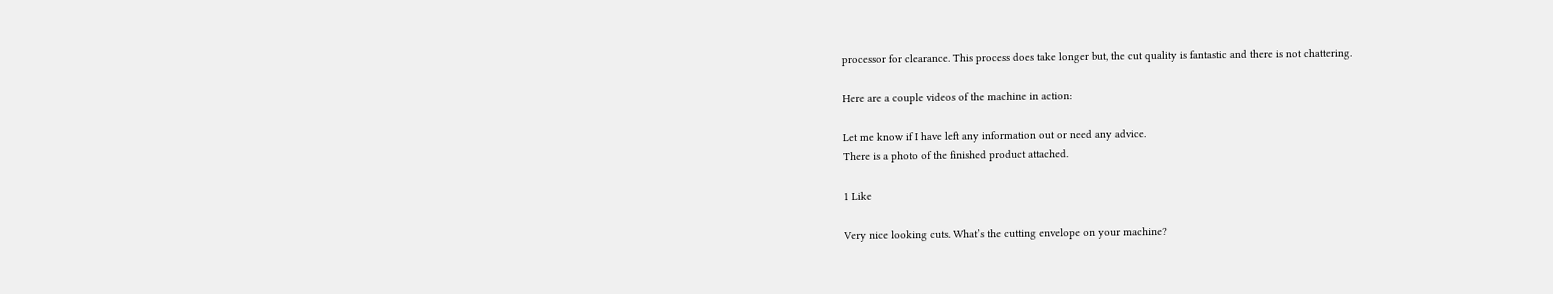processor for clearance. This process does take longer but, the cut quality is fantastic and there is not chattering.

Here are a couple videos of the machine in action:

Let me know if I have left any information out or need any advice.
There is a photo of the finished product attached.

1 Like

Very nice looking cuts. What’s the cutting envelope on your machine?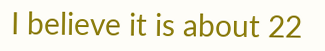I believe it is about 22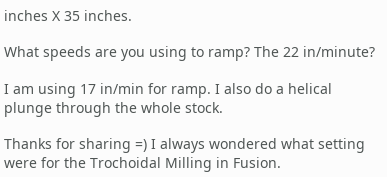inches X 35 inches.

What speeds are you using to ramp? The 22 in/minute?

I am using 17 in/min for ramp. I also do a helical plunge through the whole stock.

Thanks for sharing =) I always wondered what setting were for the Trochoidal Milling in Fusion.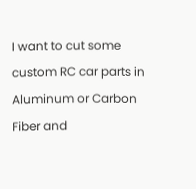I want to cut some custom RC car parts in Aluminum or Carbon Fiber and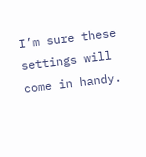I’m sure these settings will come in handy.